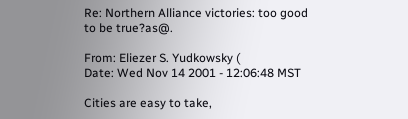Re: Northern Alliance victories: too good to be true?as@.

From: Eliezer S. Yudkowsky (
Date: Wed Nov 14 2001 - 12:06:48 MST

Cities are easy to take,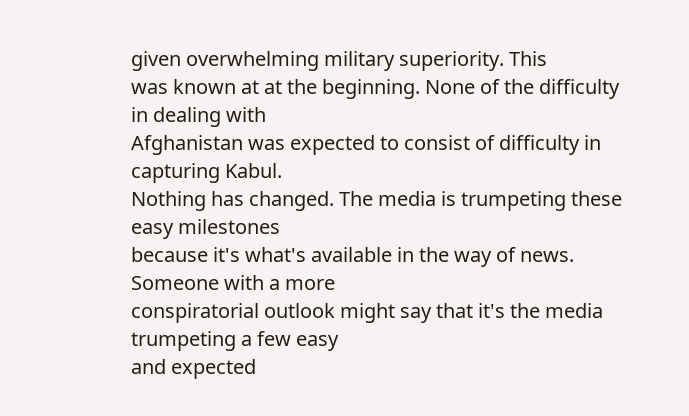given overwhelming military superiority. This
was known at at the beginning. None of the difficulty in dealing with
Afghanistan was expected to consist of difficulty in capturing Kabul.
Nothing has changed. The media is trumpeting these easy milestones
because it's what's available in the way of news. Someone with a more
conspiratorial outlook might say that it's the media trumpeting a few easy
and expected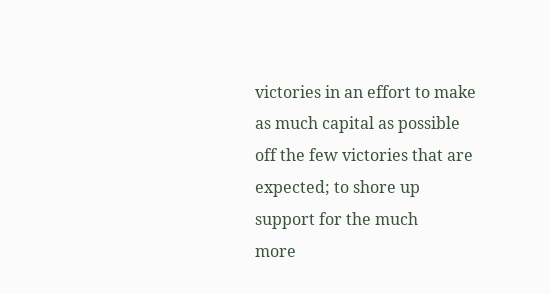victories in an effort to make as much capital as possible
off the few victories that are expected; to shore up support for the much
more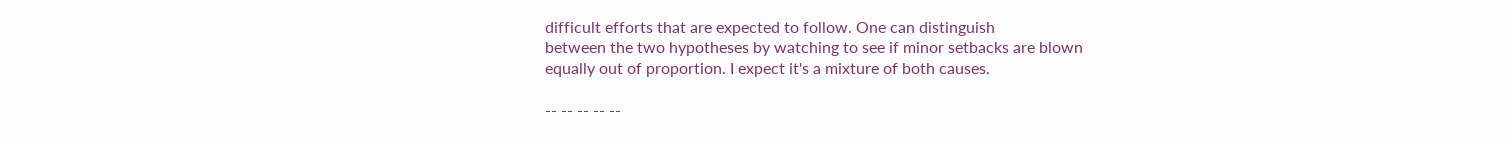difficult efforts that are expected to follow. One can distinguish
between the two hypotheses by watching to see if minor setbacks are blown
equally out of proportion. I expect it's a mixture of both causes.

-- -- -- -- --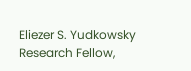Eliezer S. Yudkowsky
Research Fellow,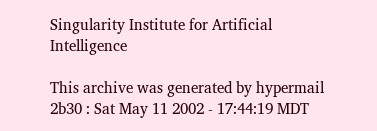Singularity Institute for Artificial Intelligence

This archive was generated by hypermail 2b30 : Sat May 11 2002 - 17:44:19 MDT